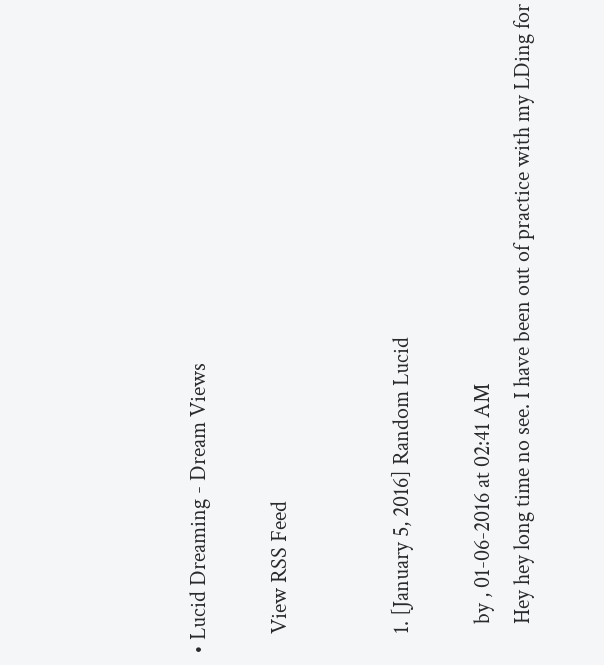• Lucid Dreaming - Dream Views

    View RSS Feed


    1. [January 5, 2016] Random Lucid

      by , 01-06-2016 at 02:41 AM
      Hey hey long time no see. I have been out of practice with my LDing for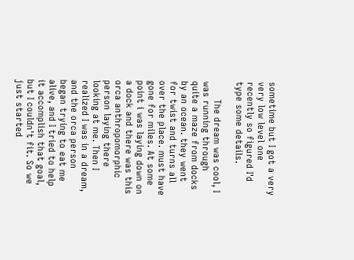sometime but I got a very very low level one recently so figured I'd type some details.

      The dream was cool, I was running through quite a maze from docks by an ocean. they went for twist and turns all over the place. must have gone for miles. At some point i was laying down on a dock and there was this orca anthropomorphic person laying there looking at me. Then I realized I was in a dream, and the orca person began trying to eat me alive, and I tried to help it accomplish that goal, but I couldn't fit. So we just started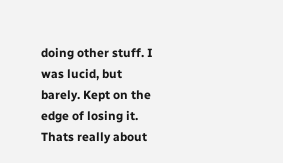doing other stuff. I was lucid, but barely. Kept on the edge of losing it. Thats really about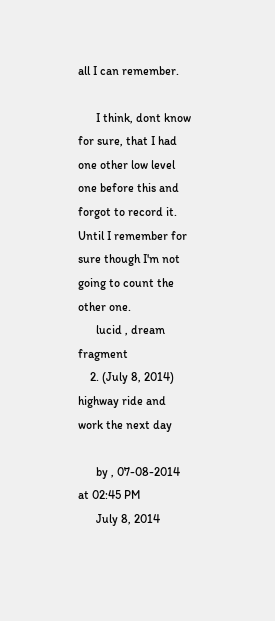all I can remember.

      I think, dont know for sure, that I had one other low level one before this and forgot to record it. Until I remember for sure though I'm not going to count the other one.
      lucid , dream fragment
    2. (July 8, 2014) highway ride and work the next day

      by , 07-08-2014 at 02:45 PM
      July 8, 2014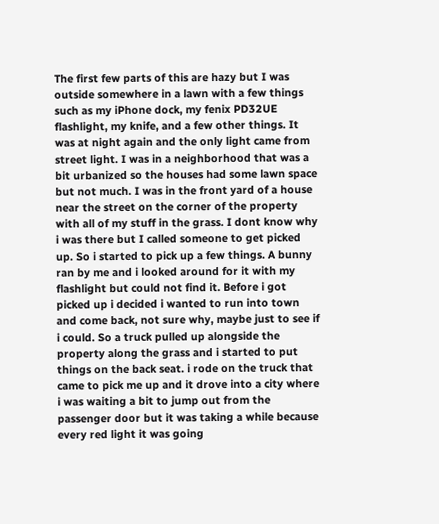The first few parts of this are hazy but I was outside somewhere in a lawn with a few things such as my iPhone dock, my fenix PD32UE flashlight, my knife, and a few other things. It was at night again and the only light came from street light. I was in a neighborhood that was a bit urbanized so the houses had some lawn space but not much. I was in the front yard of a house near the street on the corner of the property with all of my stuff in the grass. I dont know why i was there but I called someone to get picked up. So i started to pick up a few things. A bunny ran by me and i looked around for it with my flashlight but could not find it. Before i got picked up i decided i wanted to run into town and come back, not sure why, maybe just to see if i could. So a truck pulled up alongside the property along the grass and i started to put things on the back seat. i rode on the truck that came to pick me up and it drove into a city where i was waiting a bit to jump out from the passenger door but it was taking a while because every red light it was going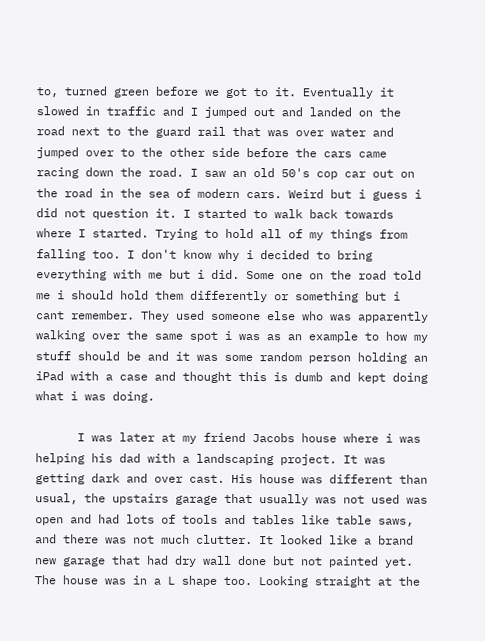to, turned green before we got to it. Eventually it slowed in traffic and I jumped out and landed on the road next to the guard rail that was over water and jumped over to the other side before the cars came racing down the road. I saw an old 50's cop car out on the road in the sea of modern cars. Weird but i guess i did not question it. I started to walk back towards where I started. Trying to hold all of my things from falling too. I don't know why i decided to bring everything with me but i did. Some one on the road told me i should hold them differently or something but i cant remember. They used someone else who was apparently walking over the same spot i was as an example to how my stuff should be and it was some random person holding an iPad with a case and thought this is dumb and kept doing what i was doing.

      I was later at my friend Jacobs house where i was helping his dad with a landscaping project. It was getting dark and over cast. His house was different than usual, the upstairs garage that usually was not used was open and had lots of tools and tables like table saws, and there was not much clutter. It looked like a brand new garage that had dry wall done but not painted yet. The house was in a L shape too. Looking straight at the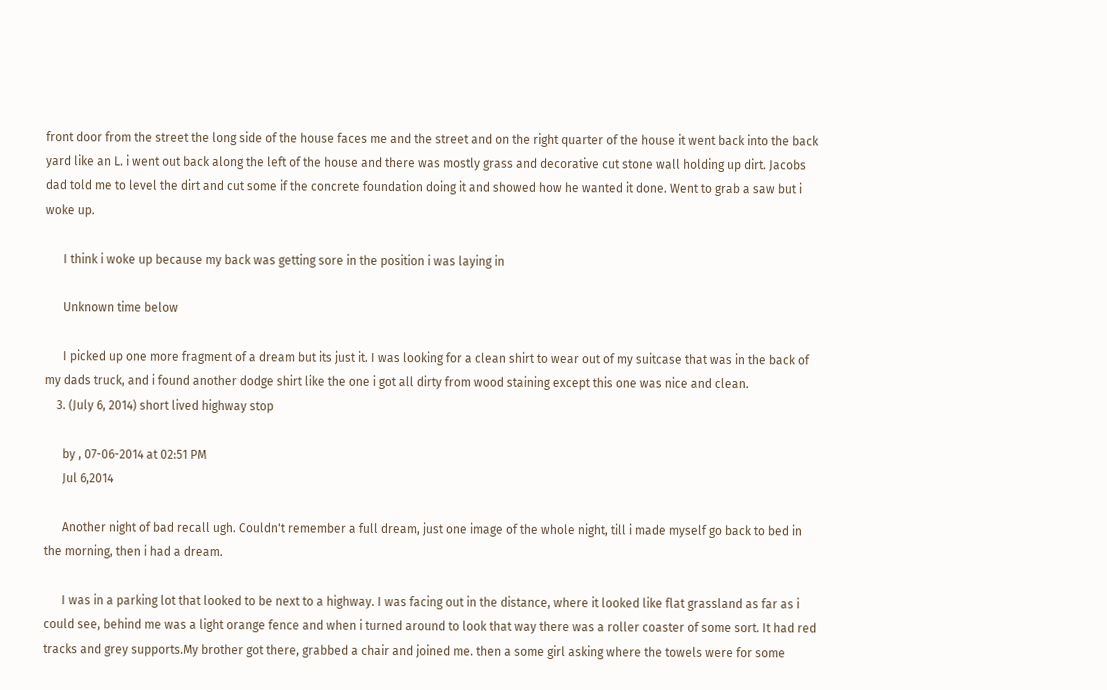front door from the street the long side of the house faces me and the street and on the right quarter of the house it went back into the back yard like an L. i went out back along the left of the house and there was mostly grass and decorative cut stone wall holding up dirt. Jacobs dad told me to level the dirt and cut some if the concrete foundation doing it and showed how he wanted it done. Went to grab a saw but i woke up.

      I think i woke up because my back was getting sore in the position i was laying in

      Unknown time below

      I picked up one more fragment of a dream but its just it. I was looking for a clean shirt to wear out of my suitcase that was in the back of my dads truck, and i found another dodge shirt like the one i got all dirty from wood staining except this one was nice and clean.
    3. (July 6, 2014) short lived highway stop

      by , 07-06-2014 at 02:51 PM
      Jul 6,2014

      Another night of bad recall ugh. Couldn't remember a full dream, just one image of the whole night, till i made myself go back to bed in the morning, then i had a dream.

      I was in a parking lot that looked to be next to a highway. I was facing out in the distance, where it looked like flat grassland as far as i could see, behind me was a light orange fence and when i turned around to look that way there was a roller coaster of some sort. It had red tracks and grey supports.My brother got there, grabbed a chair and joined me. then a some girl asking where the towels were for some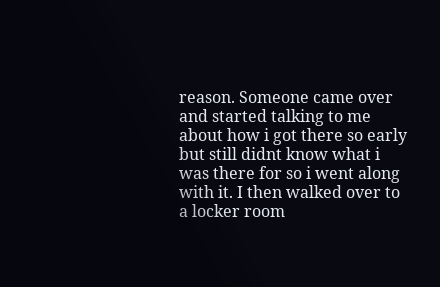reason. Someone came over and started talking to me about how i got there so early but still didnt know what i was there for so i went along with it. I then walked over to a locker room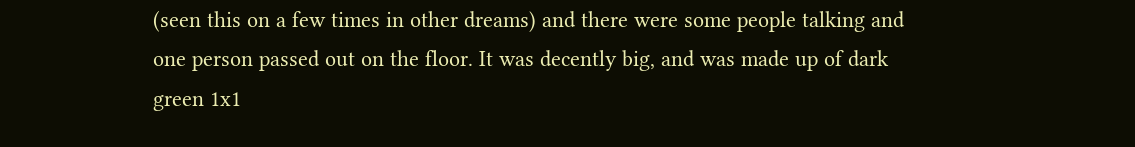(seen this on a few times in other dreams) and there were some people talking and one person passed out on the floor. It was decently big, and was made up of dark green 1x1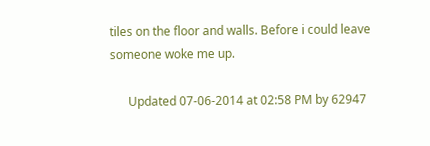tiles on the floor and walls. Before i could leave someone woke me up.

      Updated 07-06-2014 at 02:58 PM by 62947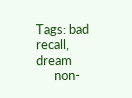Tags: bad recall, dream
      non-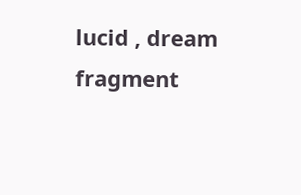lucid , dream fragment